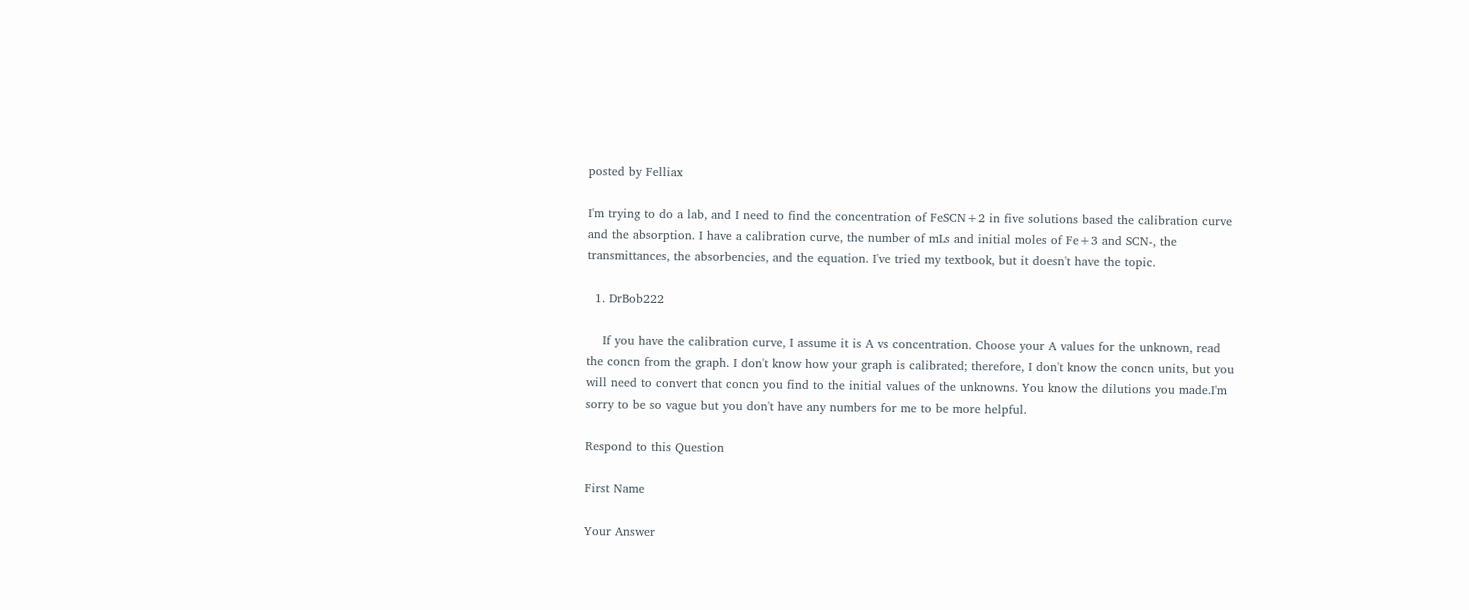posted by Felliax

I'm trying to do a lab, and I need to find the concentration of FeSCN+2 in five solutions based the calibration curve and the absorption. I have a calibration curve, the number of mLs and initial moles of Fe+3 and SCN-, the transmittances, the absorbencies, and the equation. I've tried my textbook, but it doesn't have the topic.

  1. DrBob222

    If you have the calibration curve, I assume it is A vs concentration. Choose your A values for the unknown, read the concn from the graph. I don't know how your graph is calibrated; therefore, I don't know the concn units, but you will need to convert that concn you find to the initial values of the unknowns. You know the dilutions you made.I'm sorry to be so vague but you don't have any numbers for me to be more helpful.

Respond to this Question

First Name

Your Answer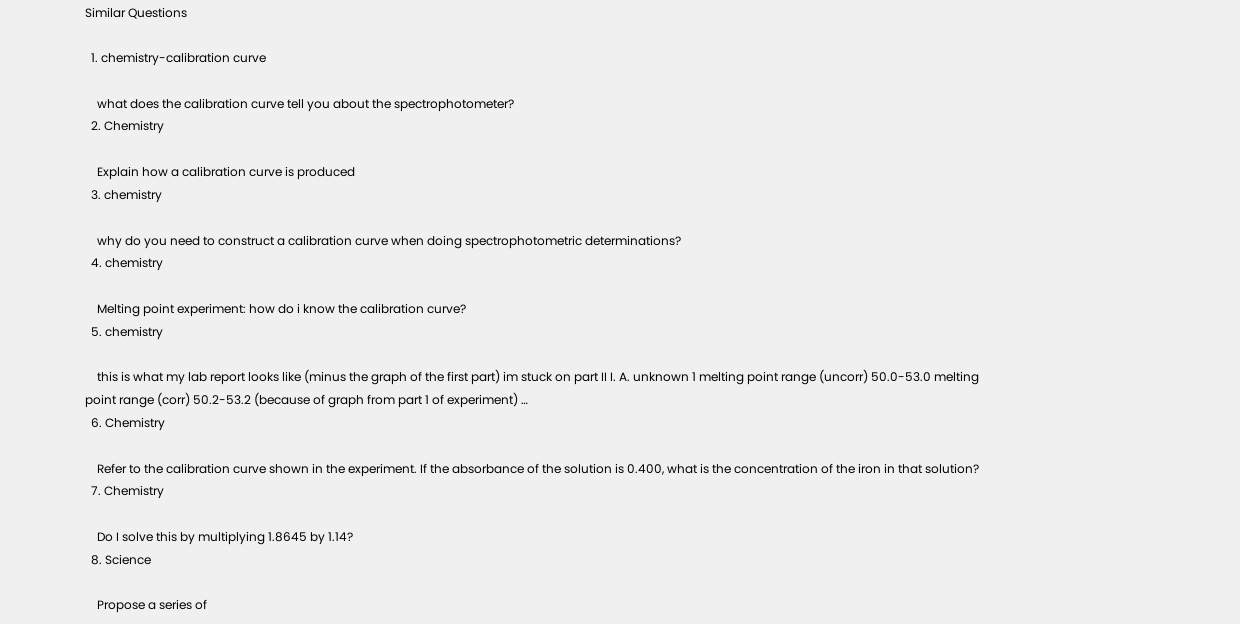Similar Questions

  1. chemistry-calibration curve

    what does the calibration curve tell you about the spectrophotometer?
  2. Chemistry

    Explain how a calibration curve is produced
  3. chemistry

    why do you need to construct a calibration curve when doing spectrophotometric determinations?
  4. chemistry

    Melting point experiment: how do i know the calibration curve?
  5. chemistry

    this is what my lab report looks like (minus the graph of the first part) im stuck on part II I. A. unknown 1 melting point range (uncorr) 50.0-53.0 melting point range (corr) 50.2-53.2 (because of graph from part 1 of experiment) …
  6. Chemistry

    Refer to the calibration curve shown in the experiment. If the absorbance of the solution is 0.400, what is the concentration of the iron in that solution?
  7. Chemistry

    Do I solve this by multiplying 1.8645 by 1.14?
  8. Science

    Propose a series of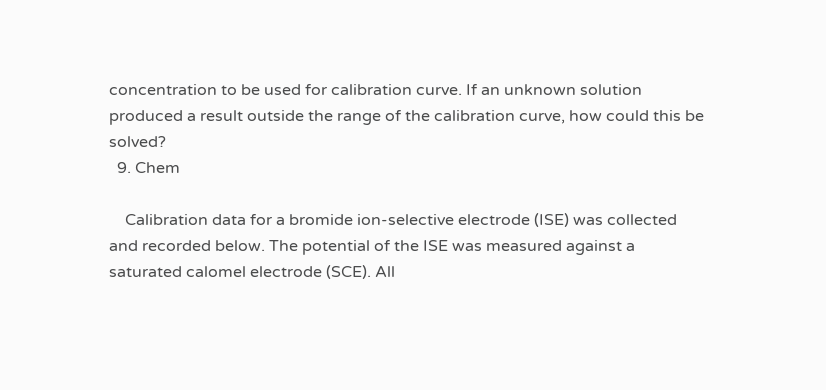concentration to be used for calibration curve. If an unknown solution produced a result outside the range of the calibration curve, how could this be solved?
  9. Chem

    Calibration data for a bromide ion-selective electrode (ISE) was collected and recorded below. The potential of the ISE was measured against a saturated calomel electrode (SCE). All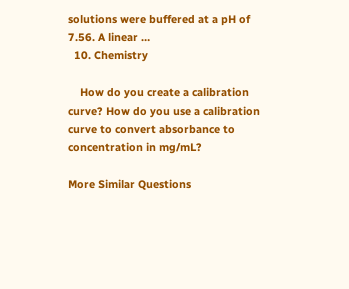solutions were buffered at a pH of 7.56. A linear …
  10. Chemistry

    How do you create a calibration curve? How do you use a calibration curve to convert absorbance to concentration in mg/mL?

More Similar Questions